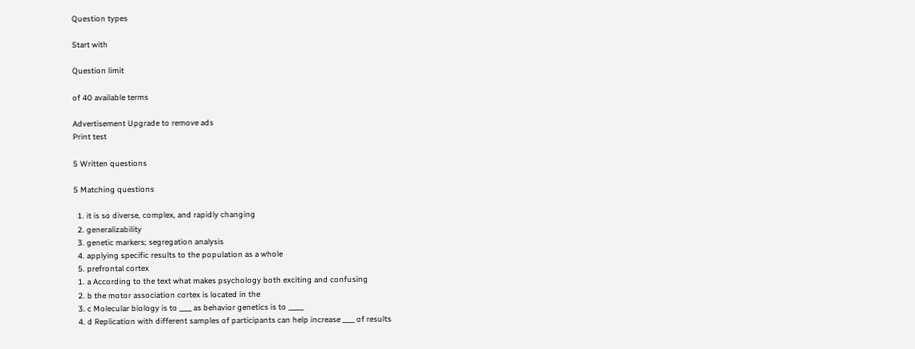Question types

Start with

Question limit

of 40 available terms

Advertisement Upgrade to remove ads
Print test

5 Written questions

5 Matching questions

  1. it is so diverse, complex, and rapidly changing
  2. generalizability
  3. genetic markers; segregation analysis
  4. applying specific results to the population as a whole
  5. prefrontal cortex
  1. a According to the text what makes psychology both exciting and confusing
  2. b the motor association cortex is located in the
  3. c Molecular biology is to ____ as behavior genetics is to _____
  4. d Replication with different samples of participants can help increase ____ of results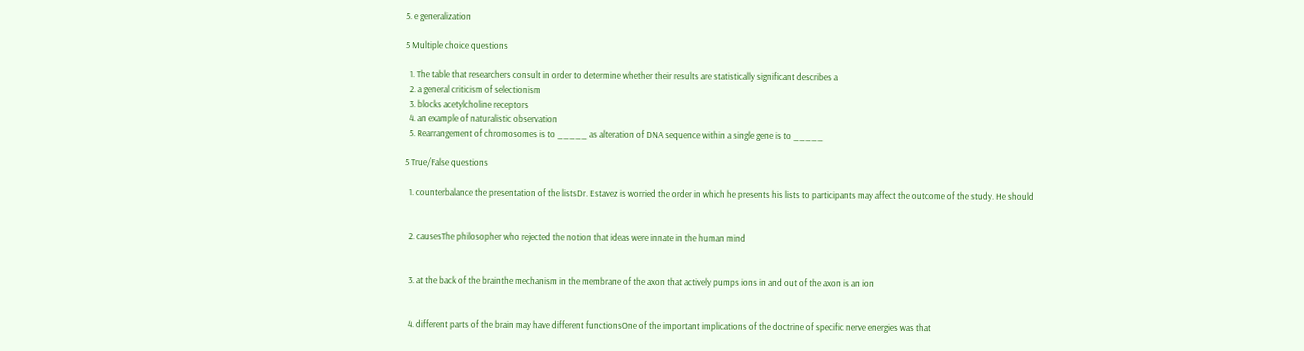5. e generalization

5 Multiple choice questions

  1. The table that researchers consult in order to determine whether their results are statistically significant describes a
  2. a general criticism of selectionism
  3. blocks acetylcholine receptors
  4. an example of naturalistic observation
  5. Rearrangement of chromosomes is to _____ as alteration of DNA sequence within a single gene is to _____

5 True/False questions

  1. counterbalance the presentation of the listsDr. Estavez is worried the order in which he presents his lists to participants may affect the outcome of the study. He should


  2. causesThe philosopher who rejected the notion that ideas were innate in the human mind


  3. at the back of the brainthe mechanism in the membrane of the axon that actively pumps ions in and out of the axon is an ion


  4. different parts of the brain may have different functionsOne of the important implications of the doctrine of specific nerve energies was that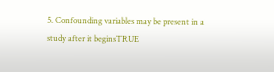5. Confounding variables may be present in a study after it beginsTRUE